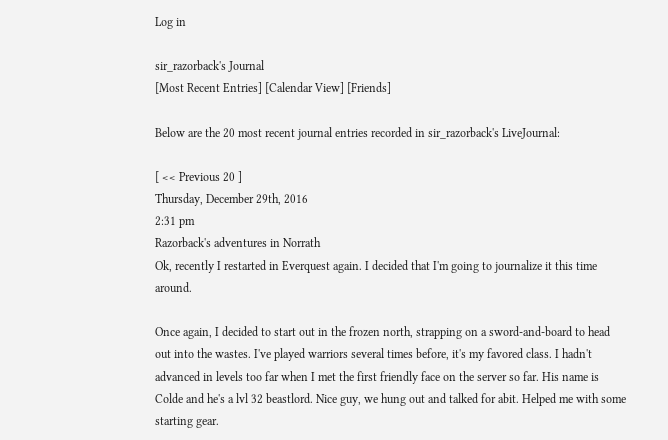Log in

sir_razorback's Journal
[Most Recent Entries] [Calendar View] [Friends]

Below are the 20 most recent journal entries recorded in sir_razorback's LiveJournal:

[ << Previous 20 ]
Thursday, December 29th, 2016
2:31 pm
Razorback's adventures in Norrath
Ok, recently I restarted in Everquest again. I decided that I'm going to journalize it this time around.

Once again, I decided to start out in the frozen north, strapping on a sword-and-board to head out into the wastes. I've played warriors several times before, it's my favored class. I hadn't advanced in levels too far when I met the first friendly face on the server so far. His name is Colde and he's a lvl 32 beastlord. Nice guy, we hung out and talked for abit. Helped me with some starting gear.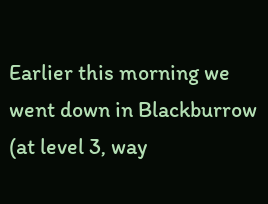Earlier this morning we went down in Blackburrow (at level 3, way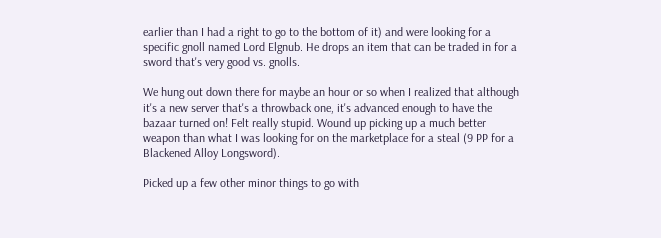earlier than I had a right to go to the bottom of it) and were looking for a specific gnoll named Lord Elgnub. He drops an item that can be traded in for a sword that's very good vs. gnolls.

We hung out down there for maybe an hour or so when I realized that although it's a new server that's a throwback one, it's advanced enough to have the bazaar turned on! Felt really stupid. Wound up picking up a much better weapon than what I was looking for on the marketplace for a steal (9 PP for a Blackened Alloy Longsword).

Picked up a few other minor things to go with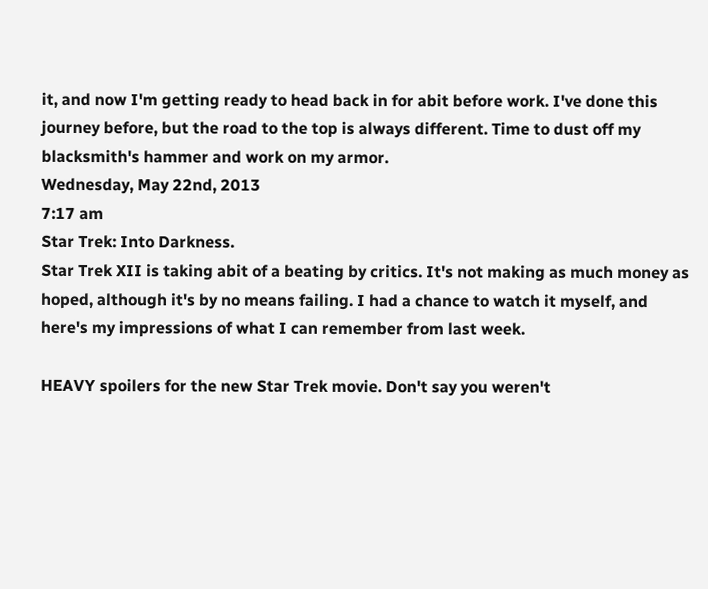it, and now I'm getting ready to head back in for abit before work. I've done this journey before, but the road to the top is always different. Time to dust off my blacksmith's hammer and work on my armor.
Wednesday, May 22nd, 2013
7:17 am
Star Trek: Into Darkness.
Star Trek XII is taking abit of a beating by critics. It's not making as much money as hoped, although it's by no means failing. I had a chance to watch it myself, and here's my impressions of what I can remember from last week.

HEAVY spoilers for the new Star Trek movie. Don't say you weren't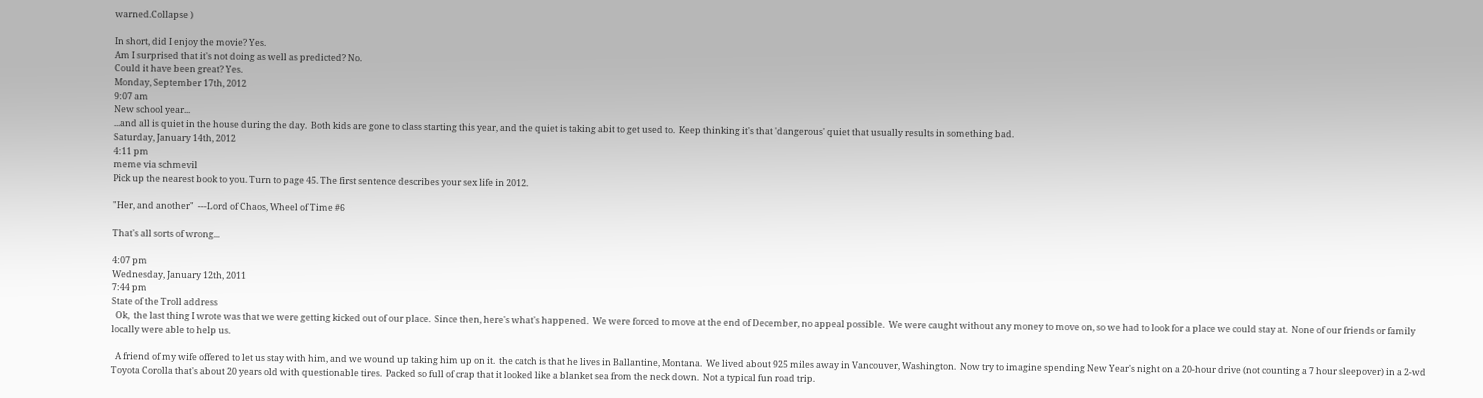warned.Collapse )

In short, did I enjoy the movie? Yes.
Am I surprised that it's not doing as well as predicted? No.
Could it have been great? Yes.
Monday, September 17th, 2012
9:07 am
New school year...
...and all is quiet in the house during the day.  Both kids are gone to class starting this year, and the quiet is taking abit to get used to.  Keep thinking it's that 'dangerous' quiet that usually results in something bad.
Saturday, January 14th, 2012
4:11 pm
meme via schmevil
Pick up the nearest book to you. Turn to page 45. The first sentence describes your sex life in 2012.

"Her, and another"  ---Lord of Chaos, Wheel of Time #6

That's all sorts of wrong...

4:07 pm
Wednesday, January 12th, 2011
7:44 pm
State of the Troll address
  Ok,  the last thing I wrote was that we were getting kicked out of our place.  Since then, here's what's happened.  We were forced to move at the end of December, no appeal possible.  We were caught without any money to move on, so we had to look for a place we could stay at.  None of our friends or family locally were able to help us.

  A friend of my wife offered to let us stay with him, and we wound up taking him up on it.  the catch is that he lives in Ballantine, Montana.  We lived about 925 miles away in Vancouver, Washington.  Now try to imagine spending New Year's night on a 20-hour drive (not counting a 7 hour sleepover) in a 2-wd Toyota Corolla that's about 20 years old with questionable tires.  Packed so full of crap that it looked like a blanket sea from the neck down.  Not a typical fun road trip.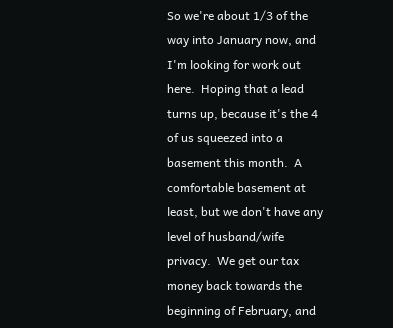So we're about 1/3 of the way into January now, and I'm looking for work out here.  Hoping that a lead turns up, because it's the 4 of us squeezed into a basement this month.  A comfortable basement at least, but we don't have any level of husband/wife privacy.  We get our tax money back towards the beginning of February, and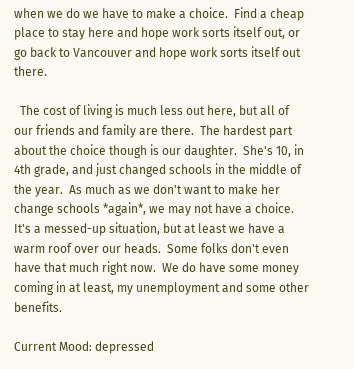when we do we have to make a choice.  Find a cheap place to stay here and hope work sorts itself out, or go back to Vancouver and hope work sorts itself out there.

  The cost of living is much less out here, but all of our friends and family are there.  The hardest part about the choice though is our daughter.  She's 10, in 4th grade, and just changed schools in the middle of the year.  As much as we don't want to make her change schools *again*, we may not have a choice.  It's a messed-up situation, but at least we have a warm roof over our heads.  Some folks don't even have that much right now.  We do have some money coming in at least, my unemployment and some other benefits.

Current Mood: depressed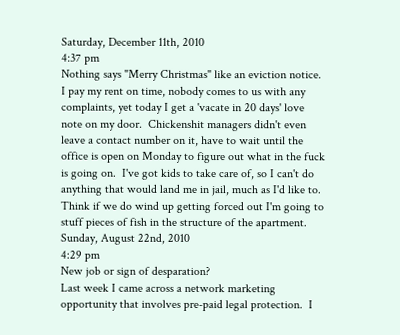Saturday, December 11th, 2010
4:37 pm
Nothing says "Merry Christmas" like an eviction notice.
I pay my rent on time, nobody comes to us with any complaints, yet today I get a 'vacate in 20 days' love note on my door.  Chickenshit managers didn't even leave a contact number on it, have to wait until the office is open on Monday to figure out what in the fuck is going on.  I've got kids to take care of, so I can't do anything that would land me in jail, much as I'd like to.  Think if we do wind up getting forced out I'm going to stuff pieces of fish in the structure of the apartment.
Sunday, August 22nd, 2010
4:29 pm
New job or sign of desparation?
Last week I came across a network marketing opportunity that involves pre-paid legal protection.  I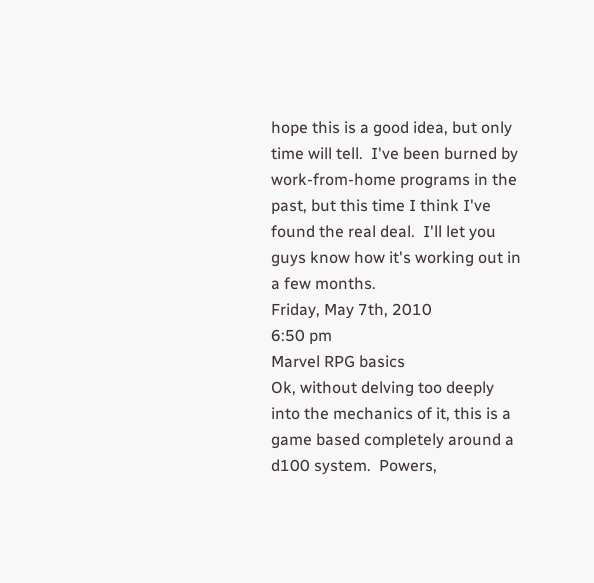hope this is a good idea, but only time will tell.  I've been burned by work-from-home programs in the past, but this time I think I've found the real deal.  I'll let you guys know how it's working out in a few months.
Friday, May 7th, 2010
6:50 pm
Marvel RPG basics
Ok, without delving too deeply into the mechanics of it, this is a game based completely around a d100 system.  Powers,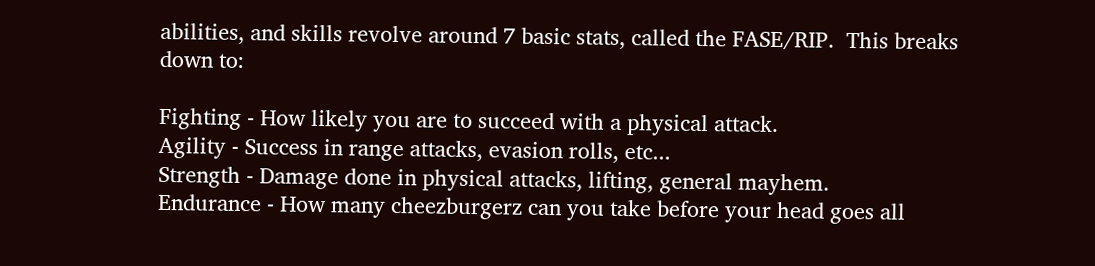abilities, and skills revolve around 7 basic stats, called the FASE/RIP.  This breaks down to:

Fighting - How likely you are to succeed with a physical attack.
Agility - Success in range attacks, evasion rolls, etc...
Strength - Damage done in physical attacks, lifting, general mayhem.
Endurance - How many cheezburgerz can you take before your head goes all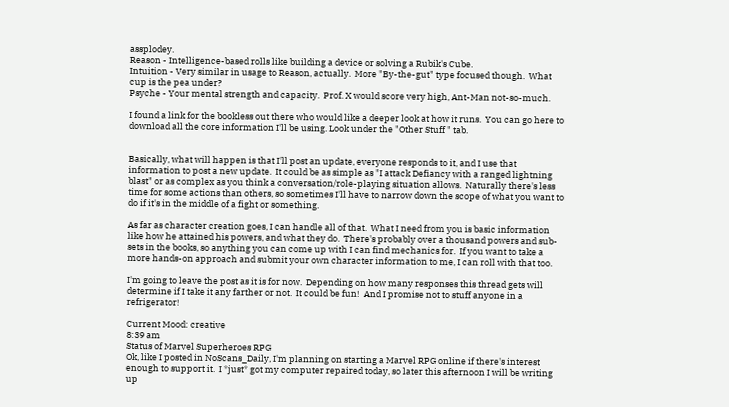assplodey.
Reason - Intelligence-based rolls like building a device or solving a Rubik's Cube.
Intuition - Very similar in usage to Reason, actually.  More "By-the-gut" type focused though.  What cup is the pea under?
Psyche - Your mental strength and capacity.  Prof. X would score very high, Ant-Man not-so-much.

I found a link for the bookless out there who would like a deeper look at how it runs.  You can go here to download all the core information I'll be using. Look under the "Other Stuff " tab.


Basically, what will happen is that I'll post an update, everyone responds to it, and I use that information to post a new update.  It could be as simple as "I attack Defiancy with a ranged lightning blast" or as complex as you think a conversation/role-playing situation allows.  Naturally there's less time for some actions than others, so sometimes I'll have to narrow down the scope of what you want to do if it's in the middle of a fight or something.

As far as character creation goes, I can handle all of that.  What I need from you is basic information like how he attained his powers, and what they do.  There's probably over a thousand powers and sub-sets in the books, so anything you can come up with I can find mechanics for.  If you want to take a more hands-on approach and submit your own character information to me, I can roll with that too.

I'm going to leave the post as it is for now.  Depending on how many responses this thread gets will determine if I take it any farther or not.  It could be fun!  And I promise not to stuff anyone in a refrigerator!

Current Mood: creative
8:39 am
Status of Marvel Superheroes RPG
Ok, like I posted in NoScans_Daily, I'm planning on starting a Marvel RPG online if there's interest enough to support it.  I *just* got my computer repaired today, so later this afternoon I will be writing up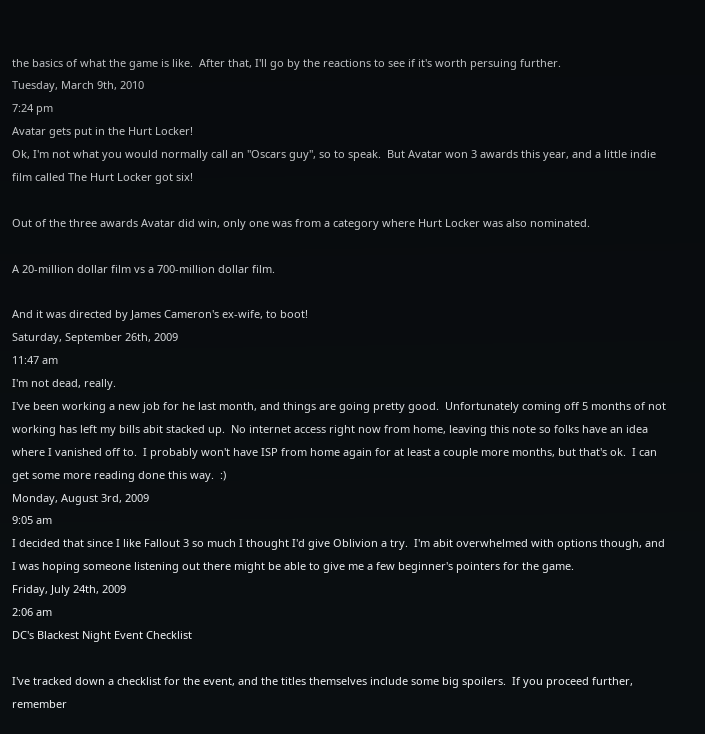the basics of what the game is like.  After that, I'll go by the reactions to see if it's worth persuing further.
Tuesday, March 9th, 2010
7:24 pm
Avatar gets put in the Hurt Locker!
Ok, I'm not what you would normally call an "Oscars guy", so to speak.  But Avatar won 3 awards this year, and a little indie film called The Hurt Locker got six!

Out of the three awards Avatar did win, only one was from a category where Hurt Locker was also nominated.

A 20-million dollar film vs a 700-million dollar film.

And it was directed by James Cameron's ex-wife, to boot!
Saturday, September 26th, 2009
11:47 am
I'm not dead, really.
I've been working a new job for he last month, and things are going pretty good.  Unfortunately coming off 5 months of not working has left my bills abit stacked up.  No internet access right now from home, leaving this note so folks have an idea where I vanished off to.  I probably won't have ISP from home again for at least a couple more months, but that's ok.  I can get some more reading done this way.  :)
Monday, August 3rd, 2009
9:05 am
I decided that since I like Fallout 3 so much I thought I'd give Oblivion a try.  I'm abit overwhelmed with options though, and I was hoping someone listening out there might be able to give me a few beginner's pointers for the game.
Friday, July 24th, 2009
2:06 am
DC's Blackest Night Event Checklist

I've tracked down a checklist for the event, and the titles themselves include some big spoilers.  If you proceed further, remember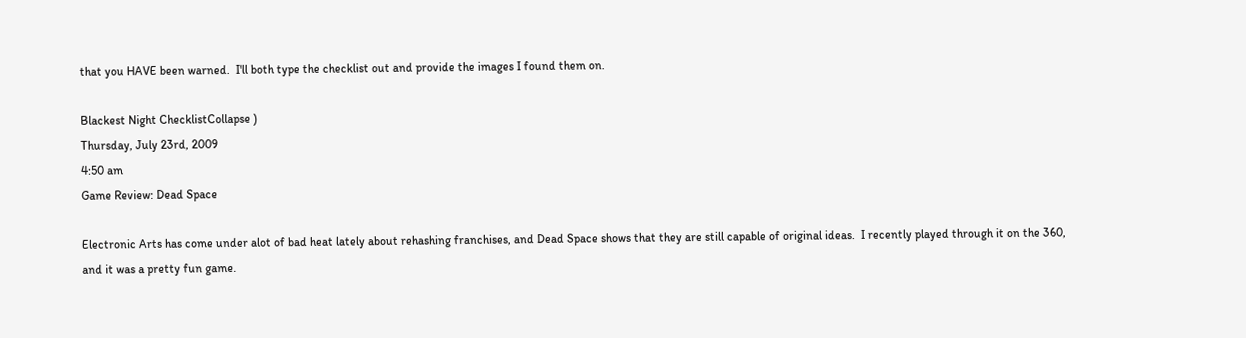that you HAVE been warned.  I'll both type the checklist out and provide the images I found them on.

Blackest Night ChecklistCollapse )
Thursday, July 23rd, 2009
4:50 am
Game Review: Dead Space

Electronic Arts has come under alot of bad heat lately about rehashing franchises, and Dead Space shows that they are still capable of original ideas.  I recently played through it on the 360, and it was a pretty fun game.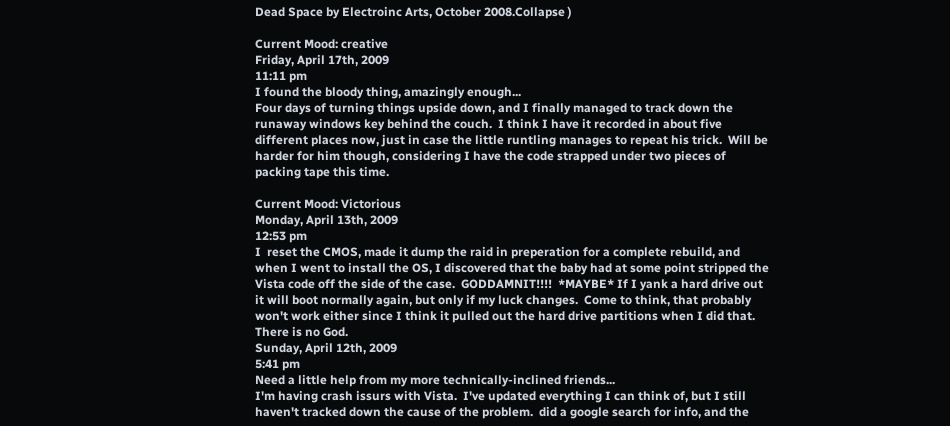Dead Space by Electroinc Arts, October 2008.Collapse )

Current Mood: creative
Friday, April 17th, 2009
11:11 pm
I found the bloody thing, amazingly enough...
Four days of turning things upside down, and I finally managed to track down the runaway windows key behind the couch.  I think I have it recorded in about five different places now, just in case the little runtling manages to repeat his trick.  Will be harder for him though, considering I have the code strapped under two pieces of packing tape this time.

Current Mood: Victorious
Monday, April 13th, 2009
12:53 pm
I  reset the CMOS, made it dump the raid in preperation for a complete rebuild, and when I went to install the OS, I discovered that the baby had at some point stripped the Vista code off the side of the case.  GODDAMNIT!!!!  *MAYBE* If I yank a hard drive out it will boot normally again, but only if my luck changes.  Come to think, that probably won't work either since I think it pulled out the hard drive partitions when I did that.  There is no God.
Sunday, April 12th, 2009
5:41 pm
Need a little help from my more technically-inclined friends...
I'm having crash issurs with Vista.  I've updated everything I can think of, but I still haven't tracked down the cause of the problem.  did a google search for info, and the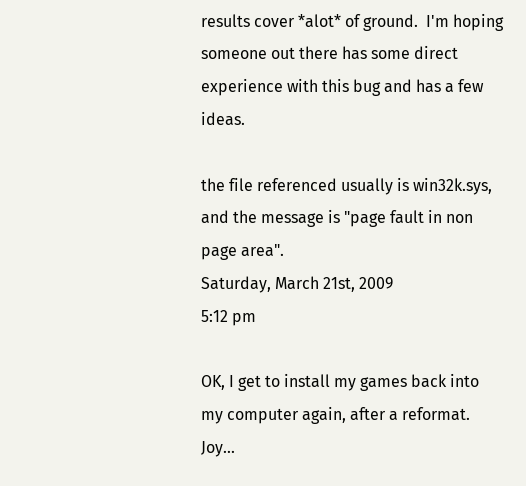results cover *alot* of ground.  I'm hoping someone out there has some direct experience with this bug and has a few ideas.

the file referenced usually is win32k.sys, and the message is "page fault in non page area".
Saturday, March 21st, 2009
5:12 pm

OK, I get to install my games back into my computer again, after a reformat.  Joy...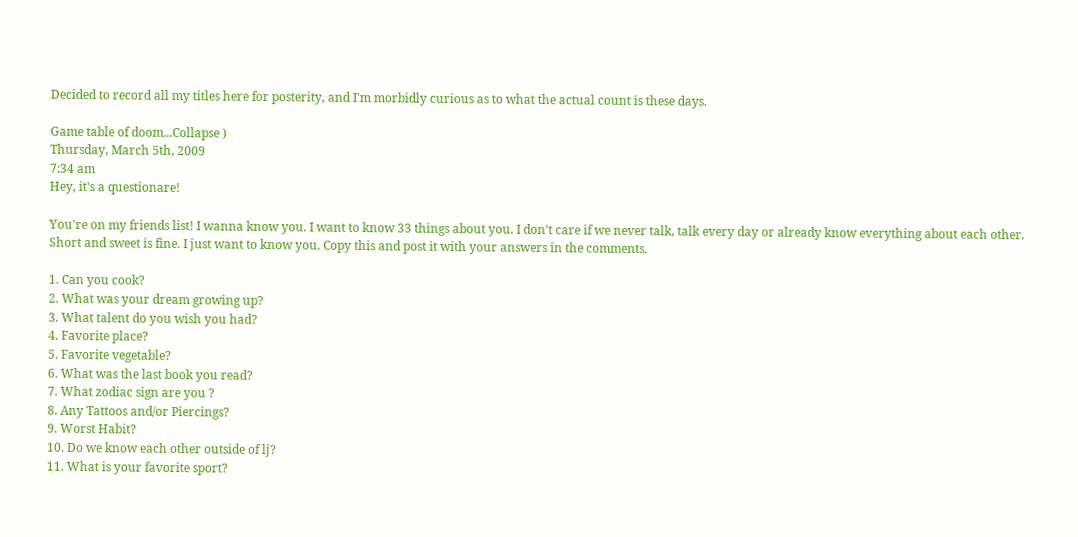Decided to record all my titles here for posterity, and I'm morbidly curious as to what the actual count is these days.

Game table of doom...Collapse )
Thursday, March 5th, 2009
7:34 am
Hey, it's a questionare!

You're on my friends list! I wanna know you. I want to know 33 things about you. I don't care if we never talk, talk every day or already know everything about each other. Short and sweet is fine. I just want to know you. Copy this and post it with your answers in the comments.

1. Can you cook?
2. What was your dream growing up?
3. What talent do you wish you had?
4. Favorite place?
5. Favorite vegetable?
6. What was the last book you read?
7. What zodiac sign are you ?
8. Any Tattoos and/or Piercings?
9. Worst Habit?
10. Do we know each other outside of lj?
11. What is your favorite sport?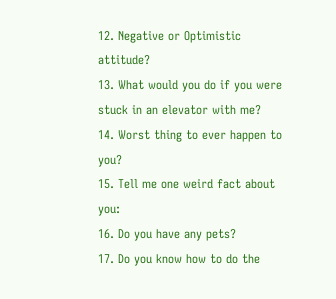12. Negative or Optimistic attitude?
13. What would you do if you were stuck in an elevator with me?
14. Worst thing to ever happen to you?
15. Tell me one weird fact about you:
16. Do you have any pets?
17. Do you know how to do the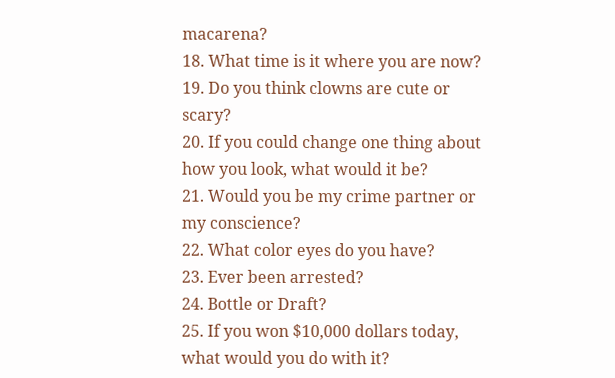macarena?
18. What time is it where you are now?
19. Do you think clowns are cute or scary?
20. If you could change one thing about how you look, what would it be?
21. Would you be my crime partner or my conscience?
22. What color eyes do you have?
23. Ever been arrested?
24. Bottle or Draft?
25. If you won $10,000 dollars today, what would you do with it?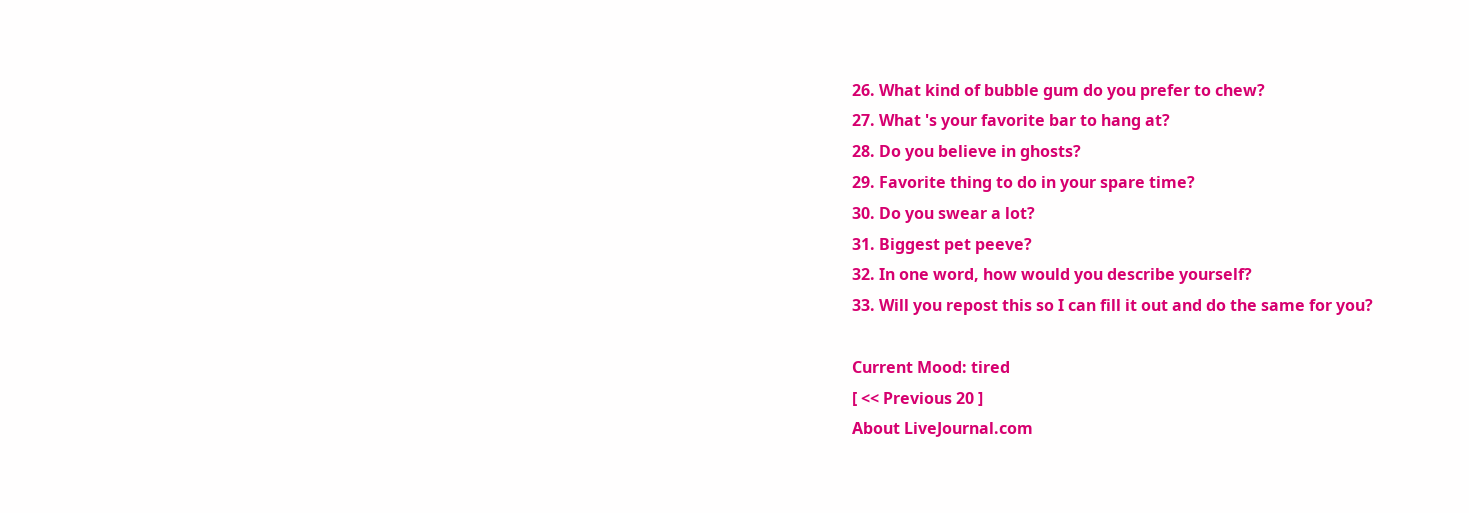26. What kind of bubble gum do you prefer to chew?
27. What 's your favorite bar to hang at?
28. Do you believe in ghosts?
29. Favorite thing to do in your spare time?
30. Do you swear a lot?
31. Biggest pet peeve?
32. In one word, how would you describe yourself?
33. Will you repost this so I can fill it out and do the same for you?

Current Mood: tired
[ << Previous 20 ]
About LiveJournal.com